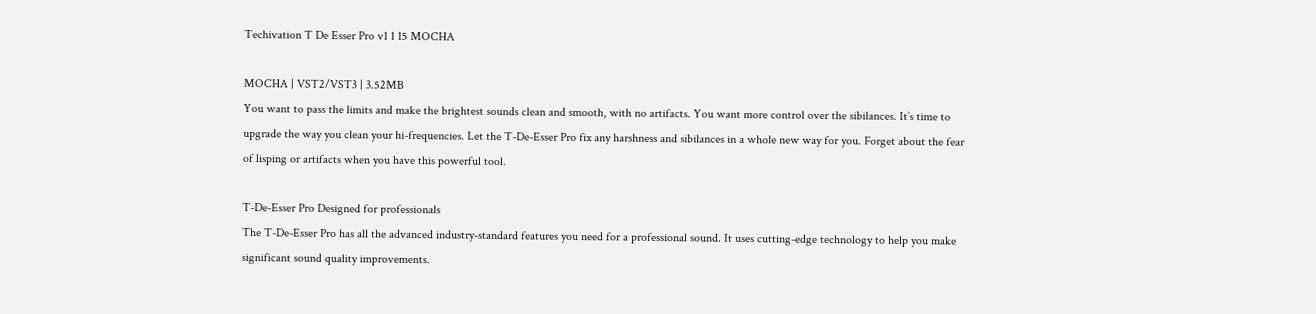Techivation T De Esser Pro v1 1 15 MOCHA

MOCHA | VST2/VST3 | 3.52MB
You want to pass the limits and make the brightest sounds clean and smooth, with no artifacts. You want more control over the sibilances. It’s time to upgrade the way you clean your hi-frequencies. Let the T-De-Esser Pro fix any harshness and sibilances in a whole new way for you. Forget about the fear of lisping or artifacts when you have this powerful tool.

T-De-Esser Pro Designed for professionals
The T-De-Esser Pro has all the advanced industry-standard features you need for a professional sound. It uses cutting-edge technology to help you make significant sound quality improvements.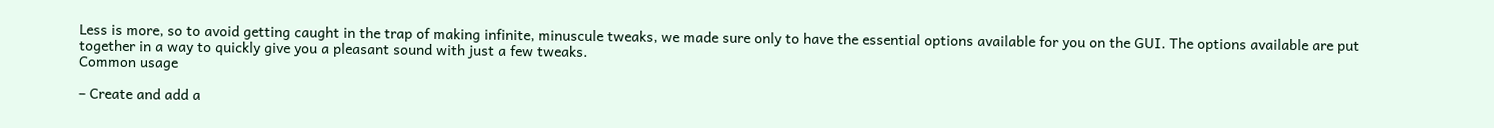Less is more, so to avoid getting caught in the trap of making infinite, minuscule tweaks, we made sure only to have the essential options available for you on the GUI. The options available are put together in a way to quickly give you a pleasant sound with just a few tweaks.
Common usage

– Create and add a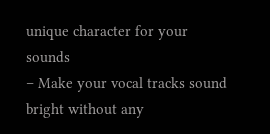unique character for your sounds
– Make your vocal tracks sound bright without any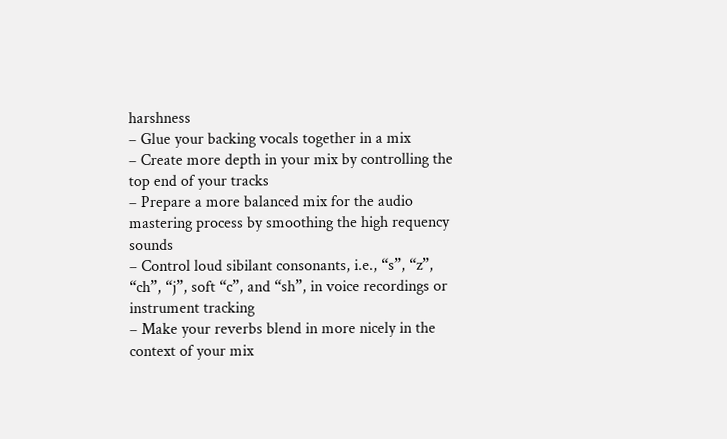harshness
– Glue your backing vocals together in a mix
– Create more depth in your mix by controlling the top end of your tracks
– Prepare a more balanced mix for the audio mastering process by smoothing the high requency sounds
– Control loud sibilant consonants, i.e., “s”, “z”, “ch”, “j”, soft “c”, and “sh”, in voice recordings or instrument tracking
– Make your reverbs blend in more nicely in the context of your mix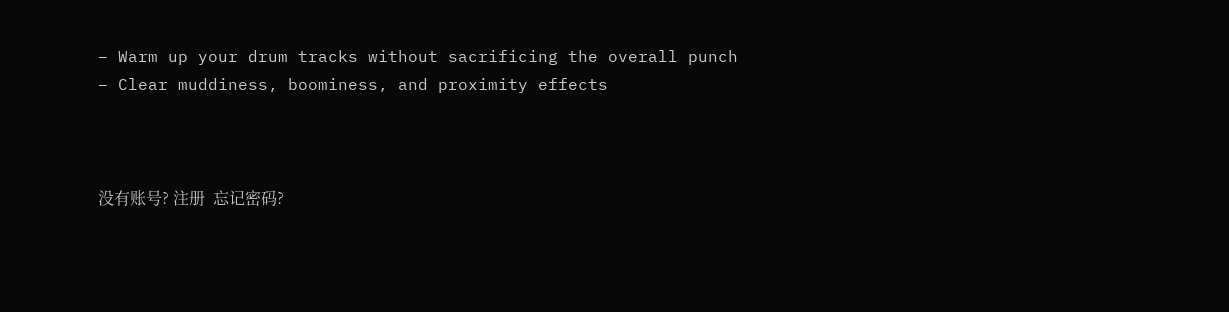– Warm up your drum tracks without sacrificing the overall punch
– Clear muddiness, boominess, and proximity effects



没有账号? 注册  忘记密码?